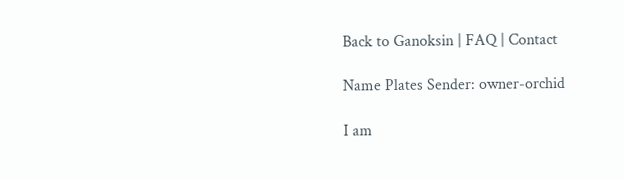Back to Ganoksin | FAQ | Contact

Name Plates Sender: owner-orchid

I am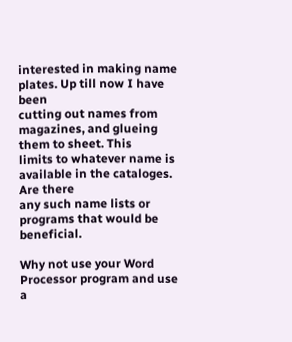interested in making name plates. Up till now I have been
cutting out names from magazines, and glueing them to sheet. This
limits to whatever name is available in the cataloges. Are there
any such name lists or programs that would be beneficial.

Why not use your Word Processor program and use a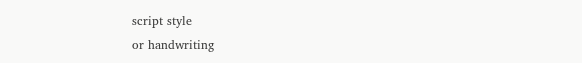script style
or handwriting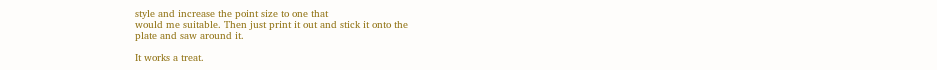style and increase the point size to one that
would me suitable. Then just print it out and stick it onto the
plate and saw around it.

It works a treat.